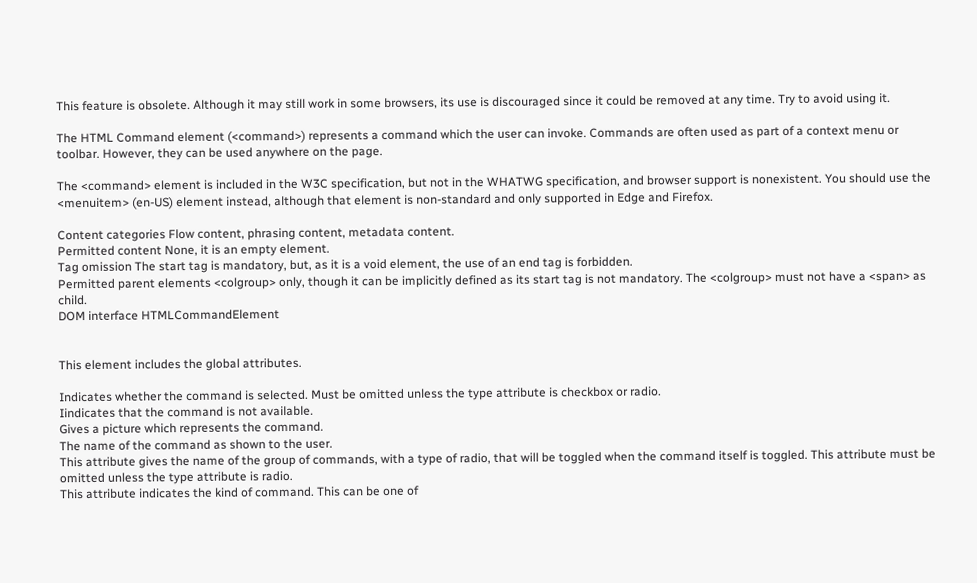This feature is obsolete. Although it may still work in some browsers, its use is discouraged since it could be removed at any time. Try to avoid using it.

The HTML Command element (<command>) represents a command which the user can invoke. Commands are often used as part of a context menu or toolbar. However, they can be used anywhere on the page.

The <command> element is included in the W3C specification, but not in the WHATWG specification, and browser support is nonexistent. You should use the <menuitem> (en-US) element instead, although that element is non-standard and only supported in Edge and Firefox.

Content categories Flow content, phrasing content, metadata content.
Permitted content None, it is an empty element.
Tag omission The start tag is mandatory, but, as it is a void element, the use of an end tag is forbidden.
Permitted parent elements <colgroup> only, though it can be implicitly defined as its start tag is not mandatory. The <colgroup> must not have a <span> as child.
DOM interface HTMLCommandElement


This element includes the global attributes.

Indicates whether the command is selected. Must be omitted unless the type attribute is checkbox or radio.
Iindicates that the command is not available.
Gives a picture which represents the command.
The name of the command as shown to the user.
This attribute gives the name of the group of commands, with a type of radio, that will be toggled when the command itself is toggled. This attribute must be omitted unless the type attribute is radio.
This attribute indicates the kind of command. This can be one of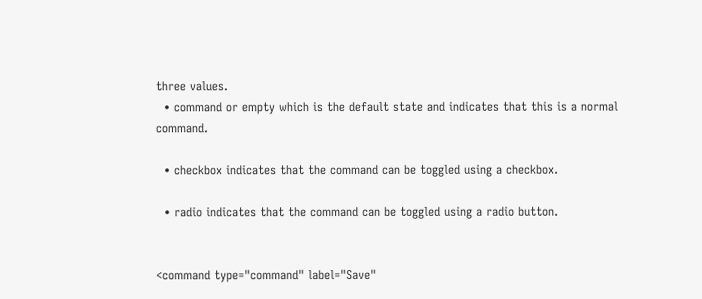three values.
  • command or empty which is the default state and indicates that this is a normal command.

  • checkbox indicates that the command can be toggled using a checkbox.

  • radio indicates that the command can be toggled using a radio button.


<command type="command" label="Save"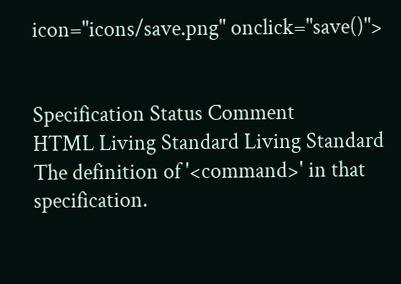icon="icons/save.png" onclick="save()">


Specification Status Comment
HTML Living Standard Living Standard
The definition of '<command>' in that specification.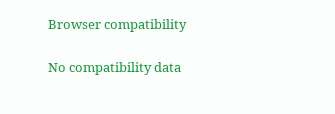Browser compatibility

No compatibility data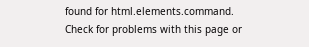found for html.elements.command.
Check for problems with this page or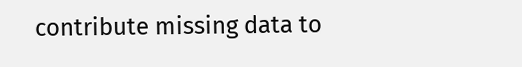contribute missing data to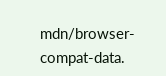mdn/browser-compat-data.